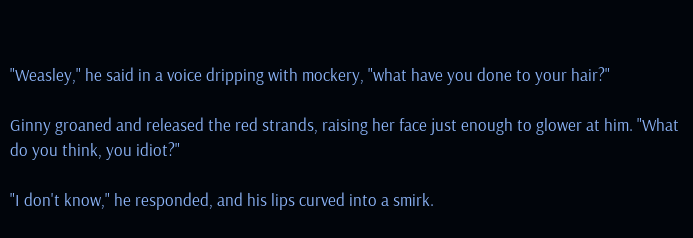"Weasley," he said in a voice dripping with mockery, "what have you done to your hair?"

Ginny groaned and released the red strands, raising her face just enough to glower at him. "What do you think, you idiot?"

"I don't know," he responded, and his lips curved into a smirk.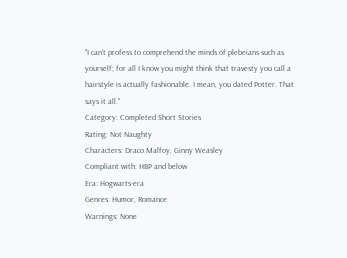"I can't profess to comprehend the minds of plebeians such as yourself; for all I know you might think that travesty you call a hairstyle is actually fashionable. I mean, you dated Potter. That says it all."
Category: Completed Short Stories
Rating: Not Naughty
Characters: Draco Malfoy, Ginny Weasley
Compliant with: HBP and below
Era: Hogwarts-era
Genres: Humor, Romance
Warnings: None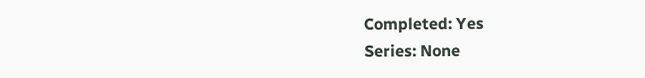Completed: Yes
Series: None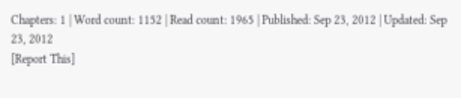Chapters: 1 | Word count: 1152 | Read count: 1965 | Published: Sep 23, 2012 | Updated: Sep 23, 2012
[Report This]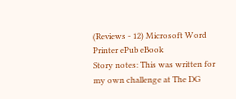(Reviews - 12) Microsoft Word Printer ePub eBook
Story notes: This was written for my own challenge at The DG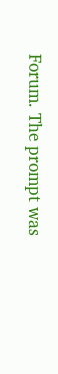Forum. The prompt was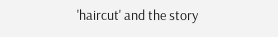'haircut' and the story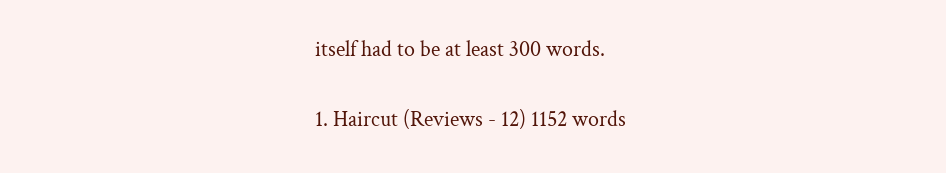itself had to be at least 300 words.

1. Haircut (Reviews - 12) 1152 words